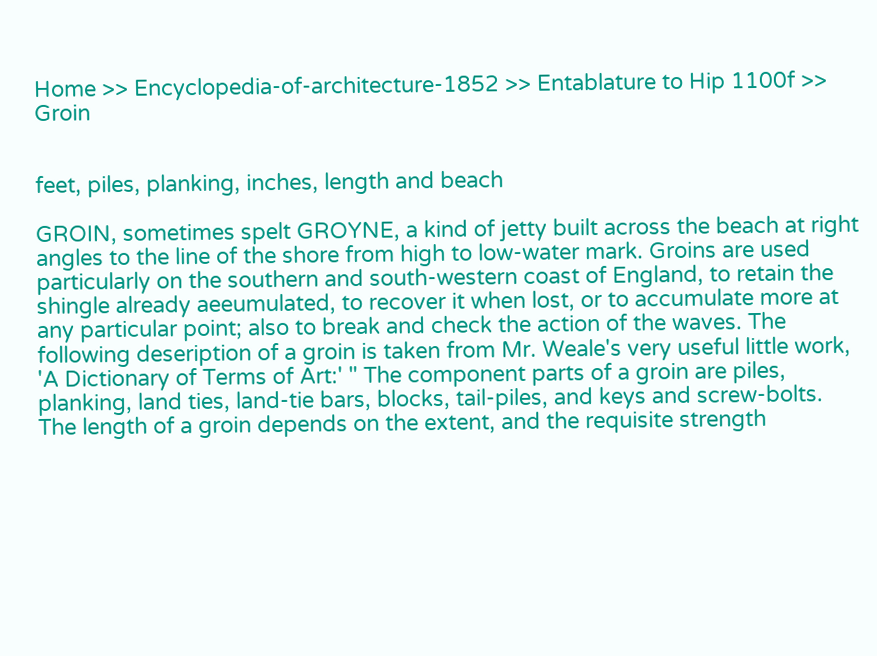Home >> Encyclopedia-of-architecture-1852 >> Entablature to Hip 1100f >> Groin


feet, piles, planking, inches, length and beach

GROIN, sometimes spelt GROYNE, a kind of jetty built across the beach at right angles to the line of the shore from high to low-water mark. Groins are used particularly on the southern and south-western coast of England, to retain the shingle already aeeumulated, to recover it when lost, or to accumulate more at any particular point; also to break and check the action of the waves. The following deseription of a groin is taken from Mr. Weale's very useful little work, 'A Dictionary of Terms of Art:' " The component parts of a groin are piles, planking, land ties, land-tie bars, blocks, tail-piles, and keys and screw-bolts. The length of a groin depends on the extent, and the requisite strength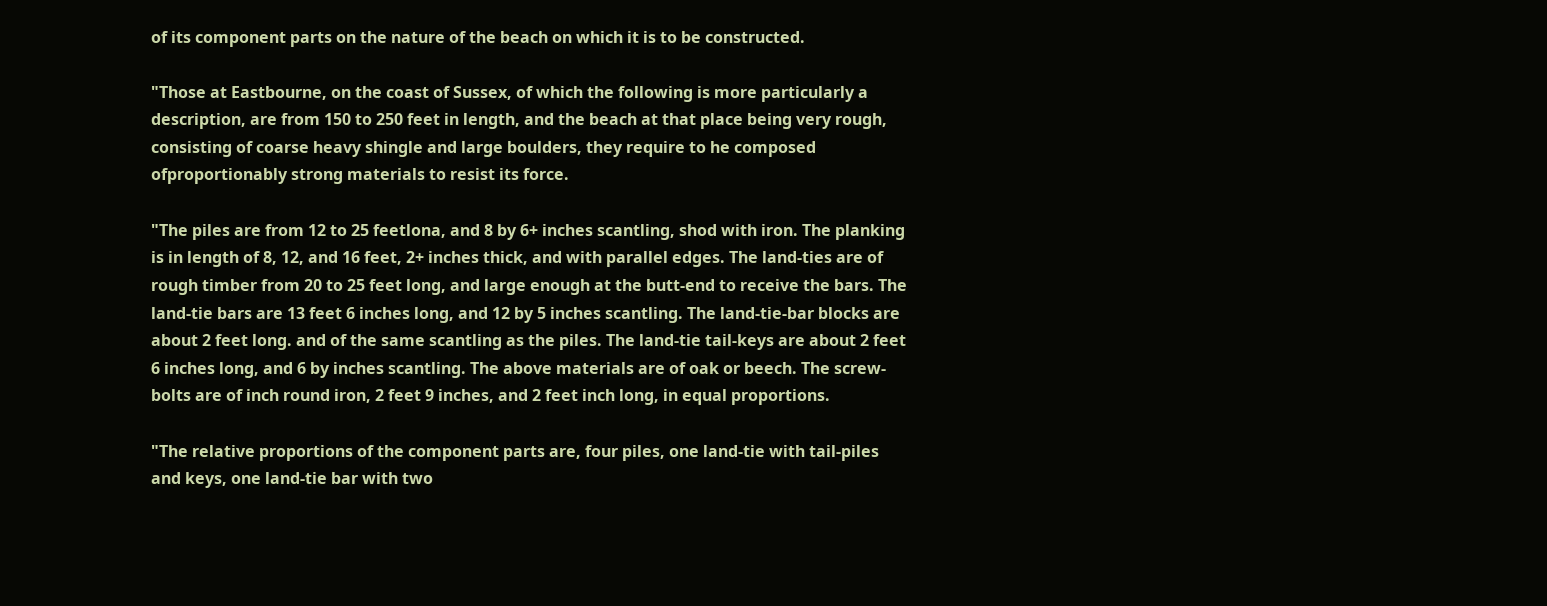of its component parts on the nature of the beach on which it is to be constructed.

"Those at Eastbourne, on the coast of Sussex, of which the following is more particularly a description, are from 150 to 250 feet in length, and the beach at that place being very rough, consisting of coarse heavy shingle and large boulders, they require to he composed ofproportionably strong materials to resist its force.

"The piles are from 12 to 25 feetlona, and 8 by 6+ inches scantling, shod with iron. The planking is in length of 8, 12, and 16 feet, 2+ inches thick, and with parallel edges. The land-ties are of rough timber from 20 to 25 feet long, and large enough at the butt-end to receive the bars. The land-tie bars are 13 feet 6 inches long, and 12 by 5 inches scantling. The land-tie-bar blocks are about 2 feet long. and of the same scantling as the piles. The land-tie tail-keys are about 2 feet 6 inches long, and 6 by inches scantling. The above materials are of oak or beech. The screw-bolts are of inch round iron, 2 feet 9 inches, and 2 feet inch long, in equal proportions.

"The relative proportions of the component parts are, four piles, one land-tie with tail-piles and keys, one land-tie bar with two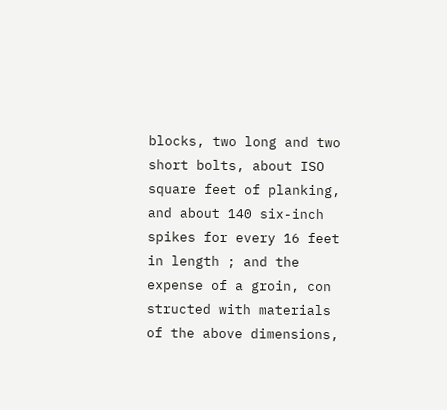blocks, two long and two short bolts, about ISO square feet of planking, and about 140 six-inch spikes for every 16 feet in length ; and the expense of a groin, con structed with materials of the above dimensions,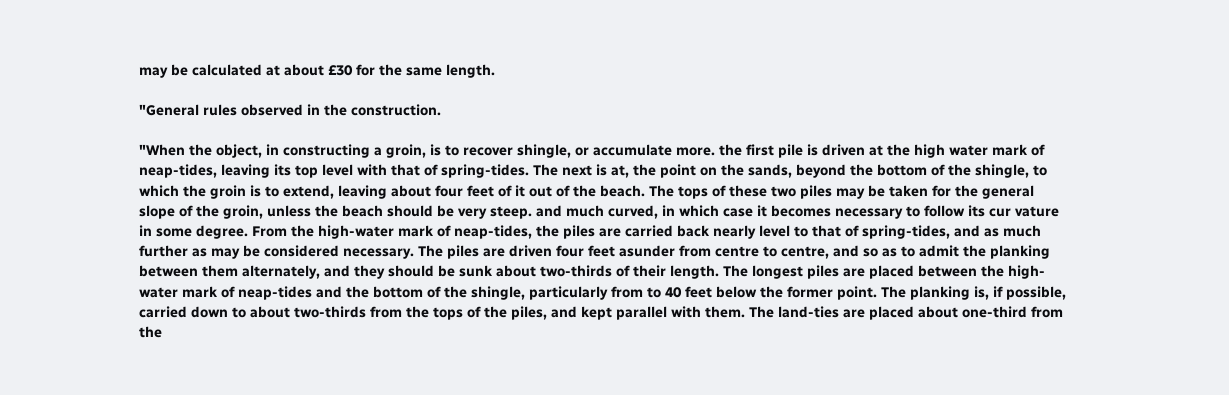may be calculated at about £30 for the same length.

"General rules observed in the construction.

"When the object, in constructing a groin, is to recover shingle, or accumulate more. the first pile is driven at the high water mark of neap-tides, leaving its top level with that of spring-tides. The next is at, the point on the sands, beyond the bottom of the shingle, to which the groin is to extend, leaving about four feet of it out of the beach. The tops of these two piles may be taken for the general slope of the groin, unless the beach should be very steep. and much curved, in which case it becomes necessary to follow its cur vature in some degree. From the high-water mark of neap-tides, the piles are carried back nearly level to that of spring-tides, and as much further as may be considered necessary. The piles are driven four feet asunder from centre to centre, and so as to admit the planking between them alternately, and they should be sunk about two-thirds of their length. The longest piles are placed between the high-water mark of neap-tides and the bottom of the shingle, particularly from to 40 feet below the former point. The planking is, if possible, carried down to about two-thirds from the tops of the piles, and kept parallel with them. The land-ties are placed about one-third from the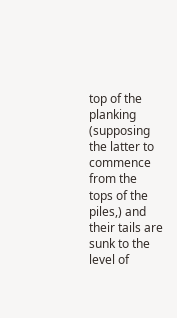top of the planking (supposing the latter to commence from the tops of the piles,) and their tails are sunk to the level of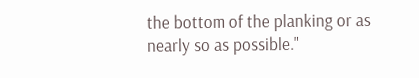the bottom of the planking or as nearly so as possible."